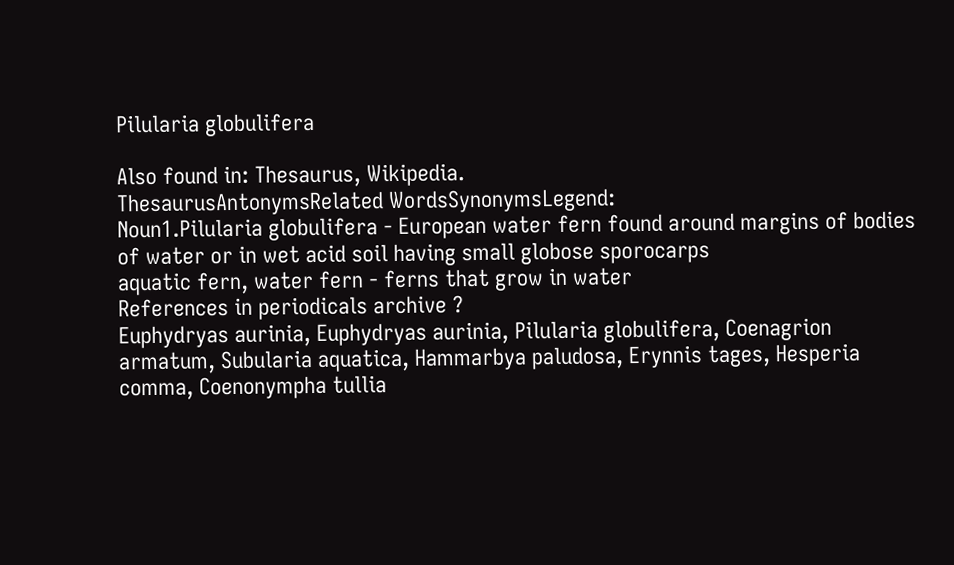Pilularia globulifera

Also found in: Thesaurus, Wikipedia.
ThesaurusAntonymsRelated WordsSynonymsLegend:
Noun1.Pilularia globulifera - European water fern found around margins of bodies of water or in wet acid soil having small globose sporocarps
aquatic fern, water fern - ferns that grow in water
References in periodicals archive ?
Euphydryas aurinia, Euphydryas aurinia, Pilularia globulifera, Coenagrion armatum, Subularia aquatica, Hammarbya paludosa, Erynnis tages, Hesperia comma, Coenonympha tullia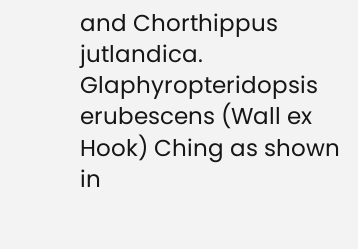and Chorthippus jutlandica.
Glaphyropteridopsis erubescens (Wall ex Hook) Ching as shown in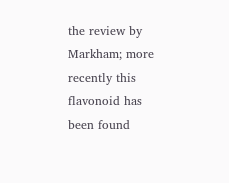the review by Markham; more recently this flavonoid has been found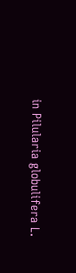in Pilularia globulifera L.